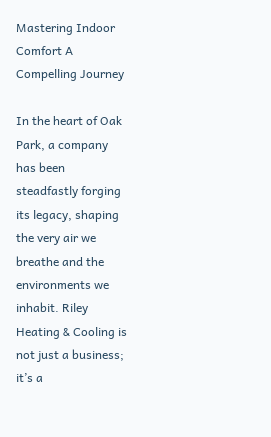Mastering Indoor Comfort A Compelling Journey

In the heart of Oak Park, a company has been steadfastly forging its legacy, shaping the very air we breathe and the environments we inhabit. Riley Heating & Cooling is not just a business; it’s a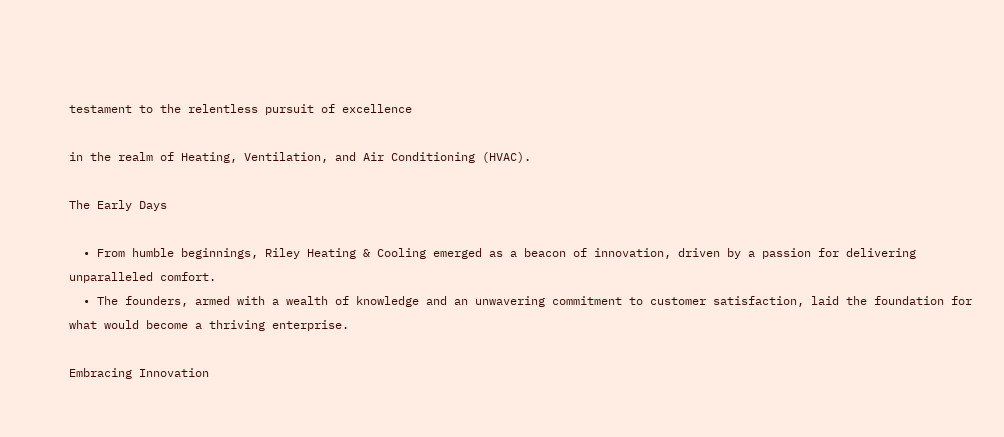testament to the relentless pursuit of excellence

in the realm of Heating, Ventilation, and Air Conditioning (HVAC).

The Early Days

  • From humble beginnings, Riley Heating & Cooling emerged as a beacon of innovation, driven by a passion for delivering unparalleled comfort.
  • The founders, armed with a wealth of knowledge and an unwavering commitment to customer satisfaction, laid the foundation for what would become a thriving enterprise.

Embracing Innovation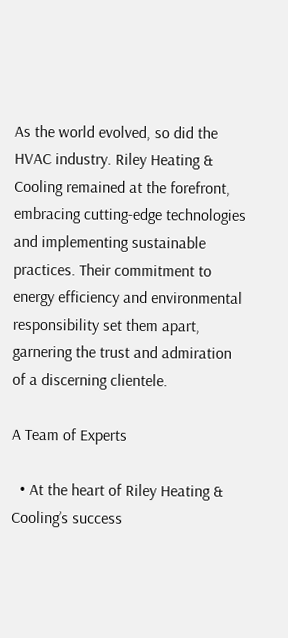As the world evolved, so did the HVAC industry. Riley Heating & Cooling remained at the forefront, embracing cutting-edge technologies and implementing sustainable practices. Their commitment to energy efficiency and environmental responsibility set them apart, garnering the trust and admiration of a discerning clientele.

A Team of Experts

  • At the heart of Riley Heating & Cooling’s success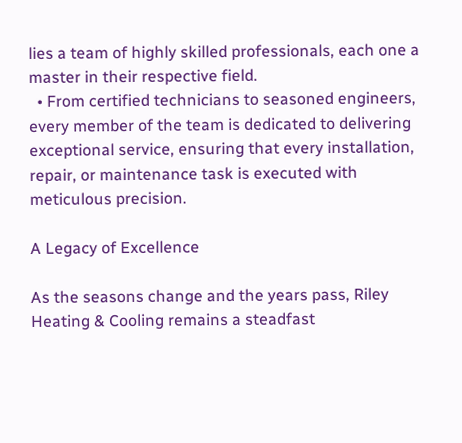lies a team of highly skilled professionals, each one a master in their respective field.
  • From certified technicians to seasoned engineers, every member of the team is dedicated to delivering exceptional service, ensuring that every installation, repair, or maintenance task is executed with meticulous precision.

A Legacy of Excellence

As the seasons change and the years pass, Riley Heating & Cooling remains a steadfast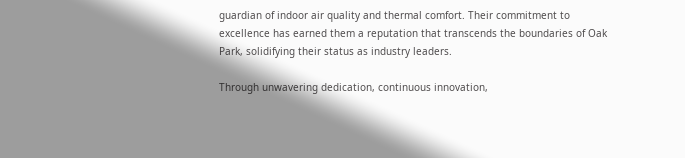guardian of indoor air quality and thermal comfort. Their commitment to excellence has earned them a reputation that transcends the boundaries of Oak Park, solidifying their status as industry leaders.

Through unwavering dedication, continuous innovation,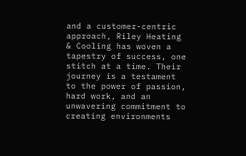and a customer-centric approach, Riley Heating & Cooling has woven a tapestry of success, one stitch at a time. Their journey is a testament to the power of passion, hard work, and an unwavering commitment to creating environments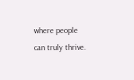where people can truly thrive.